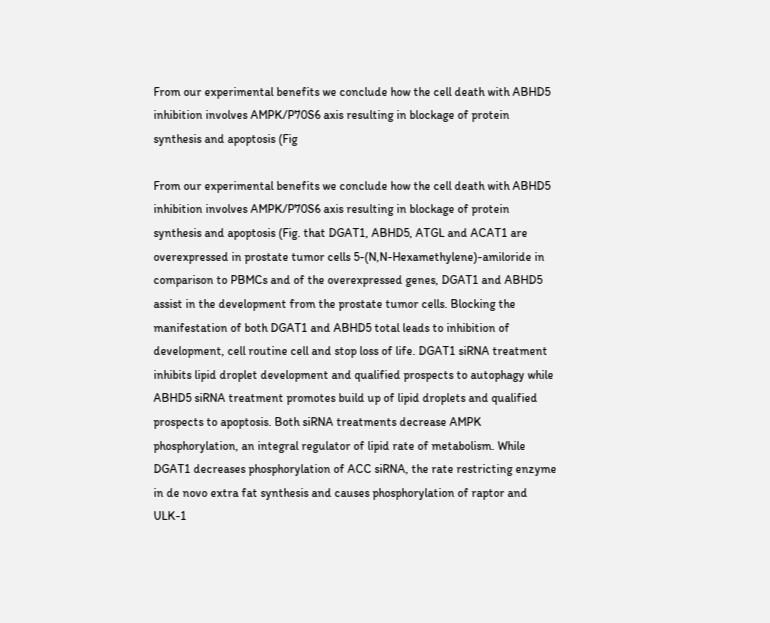From our experimental benefits we conclude how the cell death with ABHD5 inhibition involves AMPK/P70S6 axis resulting in blockage of protein synthesis and apoptosis (Fig

From our experimental benefits we conclude how the cell death with ABHD5 inhibition involves AMPK/P70S6 axis resulting in blockage of protein synthesis and apoptosis (Fig. that DGAT1, ABHD5, ATGL and ACAT1 are overexpressed in prostate tumor cells 5-(N,N-Hexamethylene)-amiloride in comparison to PBMCs and of the overexpressed genes, DGAT1 and ABHD5 assist in the development from the prostate tumor cells. Blocking the manifestation of both DGAT1 and ABHD5 total leads to inhibition of development, cell routine cell and stop loss of life. DGAT1 siRNA treatment inhibits lipid droplet development and qualified prospects to autophagy while ABHD5 siRNA treatment promotes build up of lipid droplets and qualified prospects to apoptosis. Both siRNA treatments decrease AMPK phosphorylation, an integral regulator of lipid rate of metabolism. While DGAT1 decreases phosphorylation of ACC siRNA, the rate restricting enzyme in de novo extra fat synthesis and causes phosphorylation of raptor and ULK-1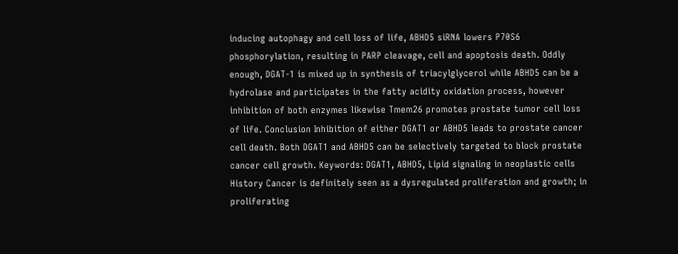inducing autophagy and cell loss of life, ABHD5 siRNA lowers P70S6 phosphorylation, resulting in PARP cleavage, cell and apoptosis death. Oddly enough, DGAT-1 is mixed up in synthesis of triacylglycerol while ABHD5 can be a hydrolase and participates in the fatty acidity oxidation process, however inhibition of both enzymes likewise Tmem26 promotes prostate tumor cell loss of life. Conclusion Inhibition of either DGAT1 or ABHD5 leads to prostate cancer cell death. Both DGAT1 and ABHD5 can be selectively targeted to block prostate cancer cell growth. Keywords: DGAT1, ABHD5, Lipid signaling in neoplastic cells History Cancer is definitely seen as a dysregulated proliferation and growth; in proliferating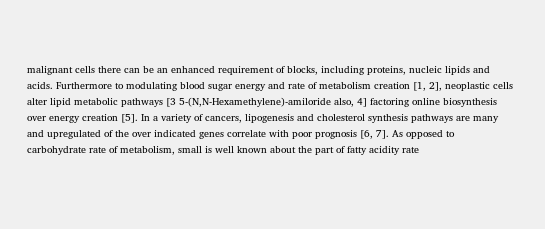malignant cells there can be an enhanced requirement of blocks, including proteins, nucleic lipids and acids. Furthermore to modulating blood sugar energy and rate of metabolism creation [1, 2], neoplastic cells alter lipid metabolic pathways [3 5-(N,N-Hexamethylene)-amiloride also, 4] factoring online biosynthesis over energy creation [5]. In a variety of cancers, lipogenesis and cholesterol synthesis pathways are many and upregulated of the over indicated genes correlate with poor prognosis [6, 7]. As opposed to carbohydrate rate of metabolism, small is well known about the part of fatty acidity rate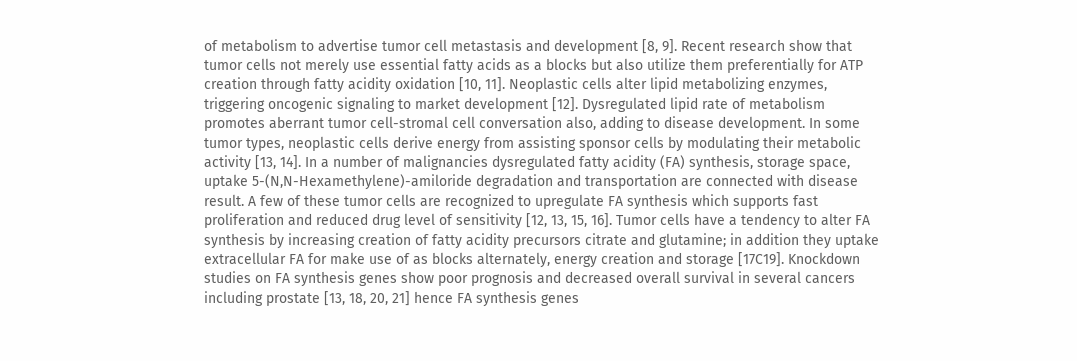of metabolism to advertise tumor cell metastasis and development [8, 9]. Recent research show that tumor cells not merely use essential fatty acids as a blocks but also utilize them preferentially for ATP creation through fatty acidity oxidation [10, 11]. Neoplastic cells alter lipid metabolizing enzymes, triggering oncogenic signaling to market development [12]. Dysregulated lipid rate of metabolism promotes aberrant tumor cell-stromal cell conversation also, adding to disease development. In some tumor types, neoplastic cells derive energy from assisting sponsor cells by modulating their metabolic activity [13, 14]. In a number of malignancies dysregulated fatty acidity (FA) synthesis, storage space, uptake 5-(N,N-Hexamethylene)-amiloride degradation and transportation are connected with disease result. A few of these tumor cells are recognized to upregulate FA synthesis which supports fast proliferation and reduced drug level of sensitivity [12, 13, 15, 16]. Tumor cells have a tendency to alter FA synthesis by increasing creation of fatty acidity precursors citrate and glutamine; in addition they uptake extracellular FA for make use of as blocks alternately, energy creation and storage [17C19]. Knockdown studies on FA synthesis genes show poor prognosis and decreased overall survival in several cancers including prostate [13, 18, 20, 21] hence FA synthesis genes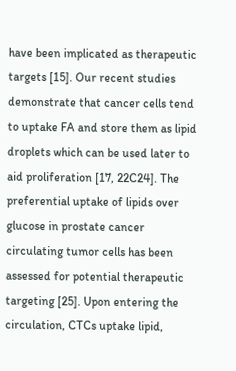have been implicated as therapeutic targets [15]. Our recent studies demonstrate that cancer cells tend to uptake FA and store them as lipid droplets which can be used later to aid proliferation [17, 22C24]. The preferential uptake of lipids over glucose in prostate cancer circulating tumor cells has been assessed for potential therapeutic targeting [25]. Upon entering the circulation, CTCs uptake lipid,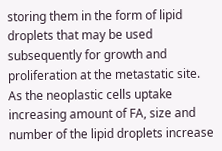storing them in the form of lipid droplets that may be used subsequently for growth and proliferation at the metastatic site. As the neoplastic cells uptake increasing amount of FA, size and number of the lipid droplets increase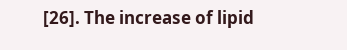[26]. The increase of lipid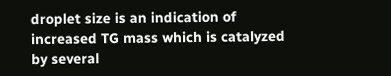droplet size is an indication of increased TG mass which is catalyzed by several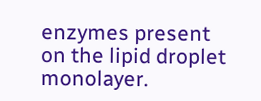enzymes present on the lipid droplet monolayer.